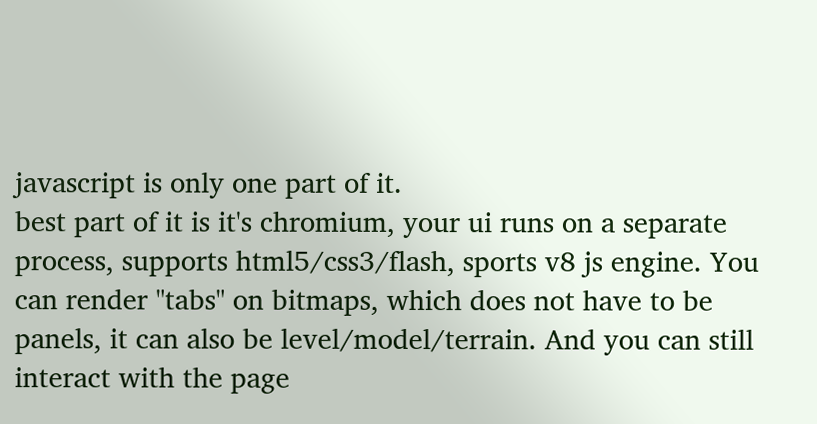javascript is only one part of it.
best part of it is it's chromium, your ui runs on a separate process, supports html5/css3/flash, sports v8 js engine. You can render "tabs" on bitmaps, which does not have to be panels, it can also be level/model/terrain. And you can still interact with the page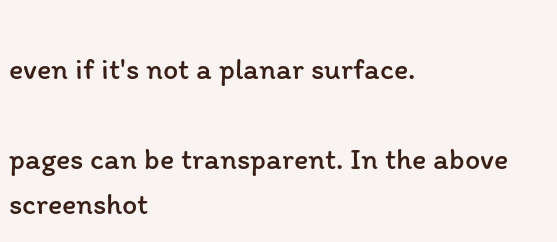even if it's not a planar surface.

pages can be transparent. In the above screenshot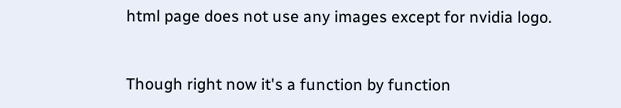html page does not use any images except for nvidia logo.


Though right now it's a function by function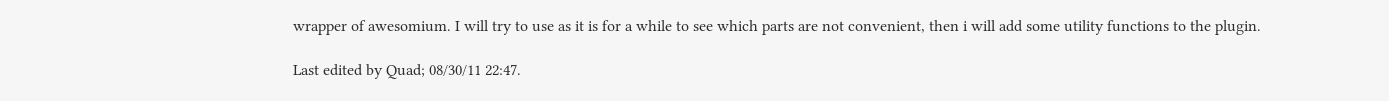wrapper of awesomium. I will try to use as it is for a while to see which parts are not convenient, then i will add some utility functions to the plugin.

Last edited by Quad; 08/30/11 22:47.